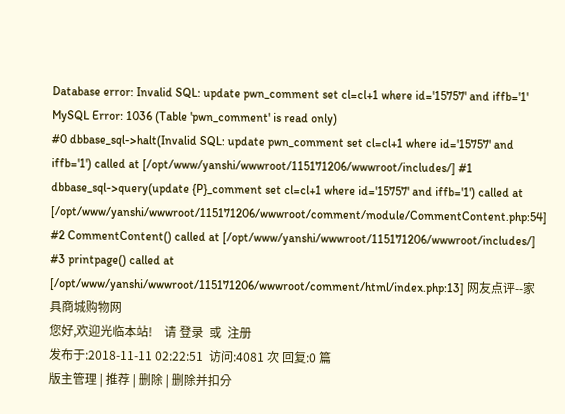Database error: Invalid SQL: update pwn_comment set cl=cl+1 where id='15757' and iffb='1'
MySQL Error: 1036 (Table 'pwn_comment' is read only)
#0 dbbase_sql->halt(Invalid SQL: update pwn_comment set cl=cl+1 where id='15757' and iffb='1') called at [/opt/www/yanshi/wwwroot/115171206/wwwroot/includes/] #1 dbbase_sql->query(update {P}_comment set cl=cl+1 where id='15757' and iffb='1') called at [/opt/www/yanshi/wwwroot/115171206/wwwroot/comment/module/CommentContent.php:54] #2 CommentContent() called at [/opt/www/yanshi/wwwroot/115171206/wwwroot/includes/] #3 printpage() called at [/opt/www/yanshi/wwwroot/115171206/wwwroot/comment/html/index.php:13] 网友点评--家具商城购物网
您好,欢迎光临本站!    请 登录  或  注册
发布于:2018-11-11 02:22:51  访问:4081 次 回复:0 篇
版主管理 | 推荐 | 删除 | 删除并扣分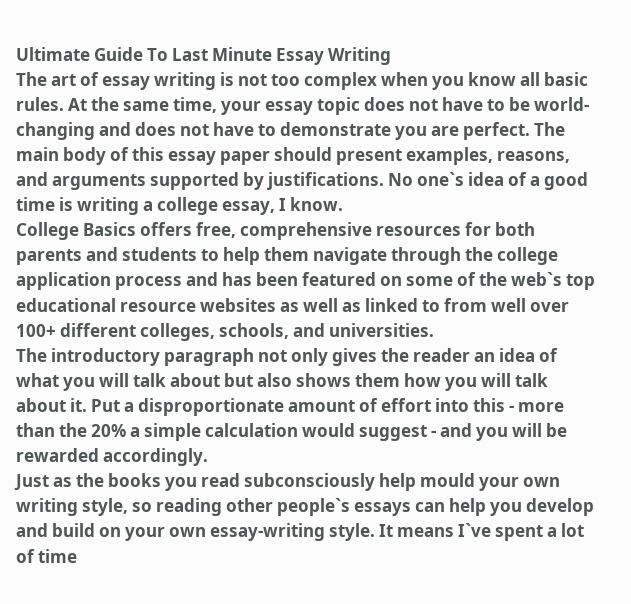Ultimate Guide To Last Minute Essay Writing
The art of essay writing is not too complex when you know all basic rules. At the same time, your essay topic does not have to be world-changing and does not have to demonstrate you are perfect. The main body of this essay paper should present examples, reasons, and arguments supported by justifications. No one`s idea of a good time is writing a college essay, I know.
College Basics offers free, comprehensive resources for both parents and students to help them navigate through the college application process and has been featured on some of the web`s top educational resource websites as well as linked to from well over 100+ different colleges, schools, and universities.
The introductory paragraph not only gives the reader an idea of what you will talk about but also shows them how you will talk about it. Put a disproportionate amount of effort into this - more than the 20% a simple calculation would suggest - and you will be rewarded accordingly.
Just as the books you read subconsciously help mould your own writing style, so reading other people`s essays can help you develop and build on your own essay-writing style. It means I`ve spent a lot of time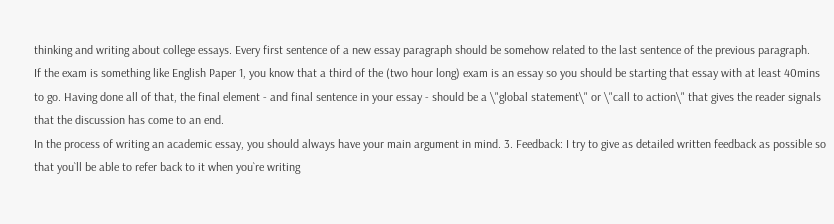thinking and writing about college essays. Every first sentence of a new essay paragraph should be somehow related to the last sentence of the previous paragraph.
If the exam is something like English Paper 1, you know that a third of the (two hour long) exam is an essay so you should be starting that essay with at least 40mins to go. Having done all of that, the final element - and final sentence in your essay - should be a \"global statement\" or \"call to action\" that gives the reader signals that the discussion has come to an end.
In the process of writing an academic essay, you should always have your main argument in mind. 3. Feedback: I try to give as detailed written feedback as possible so that you`ll be able to refer back to it when you`re writing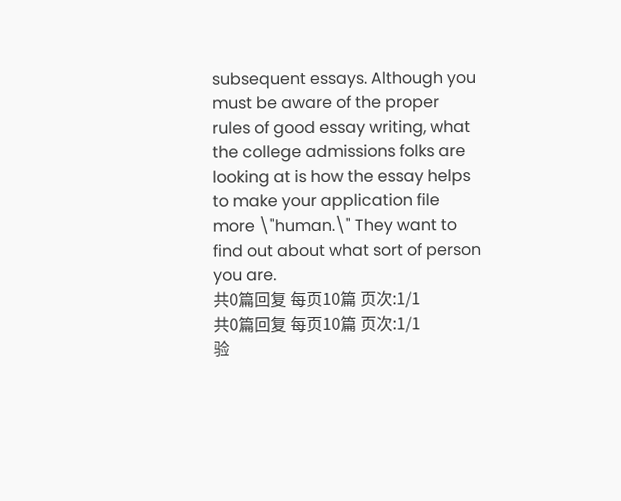subsequent essays. Although you must be aware of the proper rules of good essay writing, what the college admissions folks are looking at is how the essay helps to make your application file more \"human.\" They want to find out about what sort of person you are.
共0篇回复 每页10篇 页次:1/1
共0篇回复 每页10篇 页次:1/1
验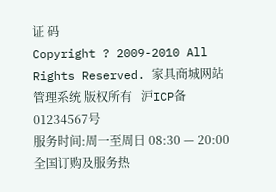证 码
Copyright ? 2009-2010 All Rights Reserved. 家具商城网站管理系统 版权所有   沪ICP备01234567号
服务时间:周一至周日 08:30 — 20:00  全国订购及服务热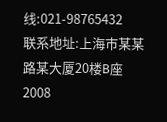线:021-98765432
联系地址:上海市某某路某大厦20楼B座2008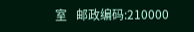室   邮政编码:210000